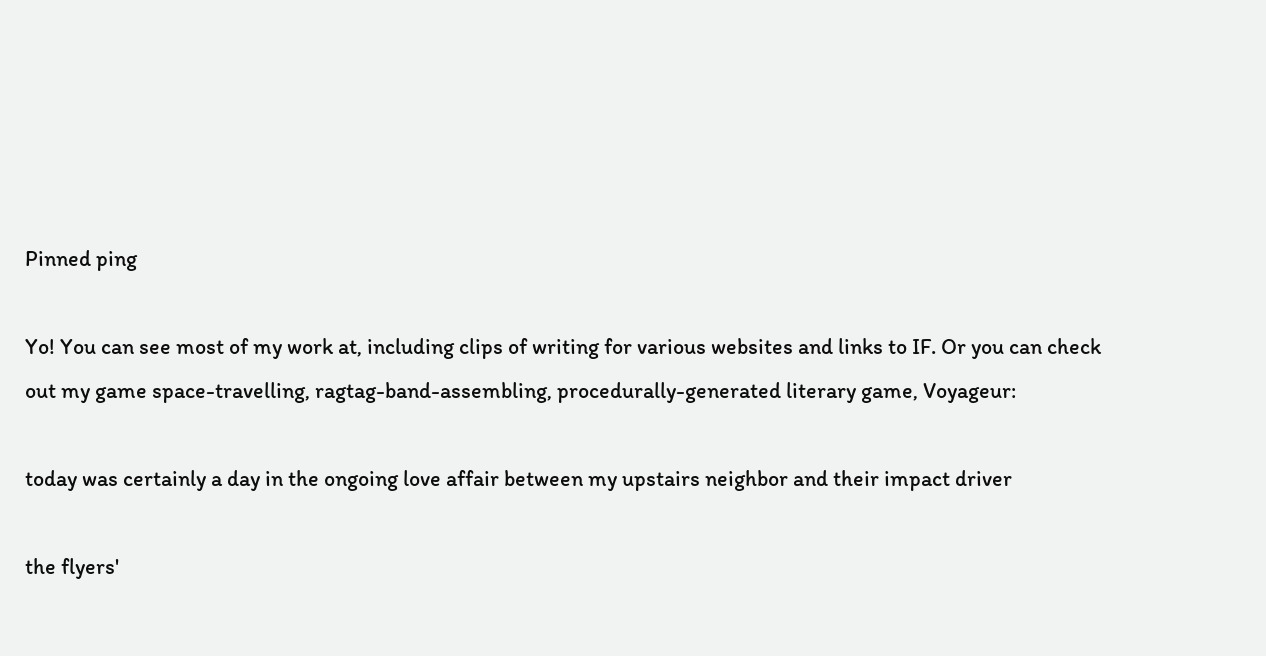Pinned ping

Yo! You can see most of my work at, including clips of writing for various websites and links to IF. Or you can check out my game space-travelling, ragtag-band-assembling, procedurally-generated literary game, Voyageur:

today was certainly a day in the ongoing love affair between my upstairs neighbor and their impact driver

the flyers'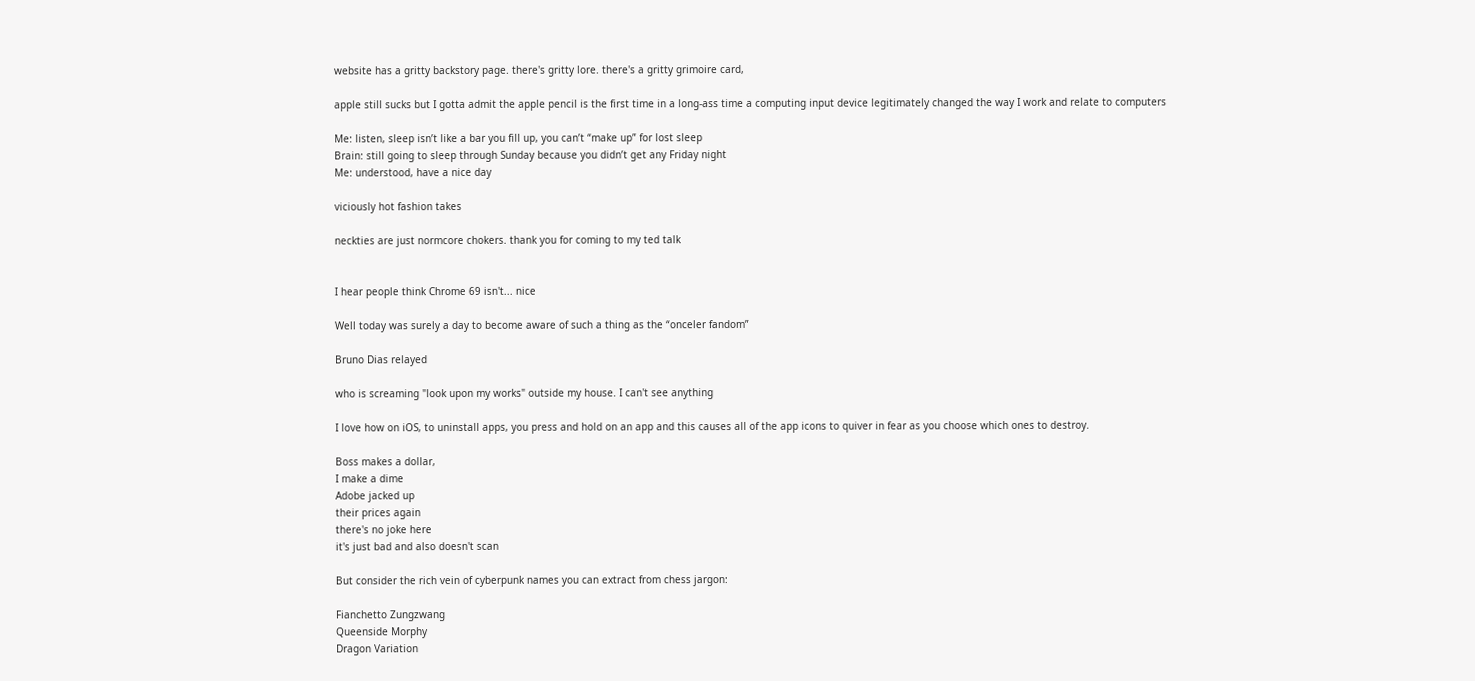website has a gritty backstory page. there's gritty lore. there's a gritty grimoire card,

apple still sucks but I gotta admit the apple pencil is the first time in a long-ass time a computing input device legitimately changed the way I work and relate to computers

Me: listen, sleep isn’t like a bar you fill up, you can’t “make up” for lost sleep
Brain: still going to sleep through Sunday because you didn’t get any Friday night
Me: understood, have a nice day

viciously hot fashion takes

neckties are just normcore chokers. thank you for coming to my ted talk


I hear people think Chrome 69 isn't... nice

Well today was surely a day to become aware of such a thing as the “onceler fandom”

Bruno Dias relayed

who is screaming "look upon my works" outside my house. I can't see anything

I love how on iOS, to uninstall apps, you press and hold on an app and this causes all of the app icons to quiver in fear as you choose which ones to destroy.

Boss makes a dollar,
I make a dime
Adobe jacked up
their prices again
there's no joke here
it's just bad and also doesn't scan

But consider the rich vein of cyberpunk names you can extract from chess jargon:

Fianchetto Zungzwang
Queenside Morphy
Dragon Variation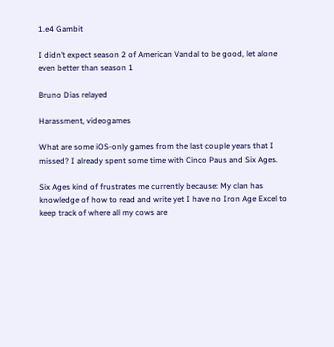1.e4 Gambit

I didn’t expect season 2 of American Vandal to be good, let alone even better than season 1

Bruno Dias relayed

Harassment, videogames

What are some iOS-only games from the last couple years that I missed? I already spent some time with Cinco Paus and Six Ages.

Six Ages kind of frustrates me currently because: My clan has knowledge of how to read and write yet I have no Iron Age Excel to keep track of where all my cows are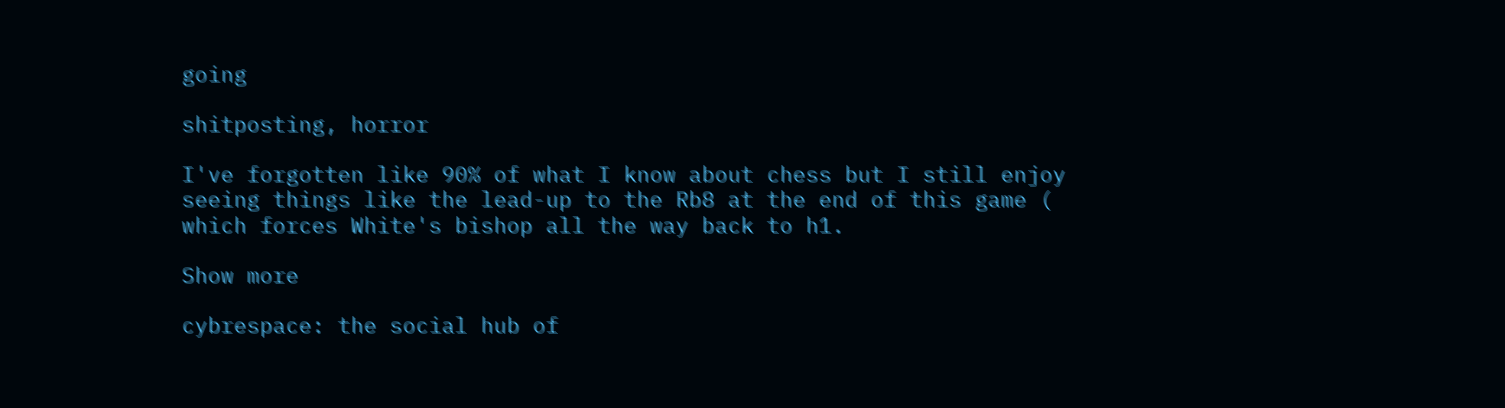going

shitposting, horror

I've forgotten like 90% of what I know about chess but I still enjoy seeing things like the lead-up to the Rb8 at the end of this game ( which forces White's bishop all the way back to h1.

Show more

cybrespace: the social hub of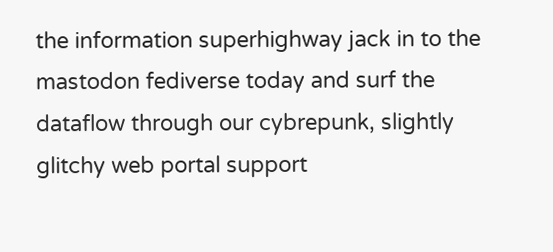the information superhighway jack in to the mastodon fediverse today and surf the dataflow through our cybrepunk, slightly glitchy web portal support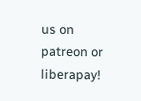us on patreon or liberapay!